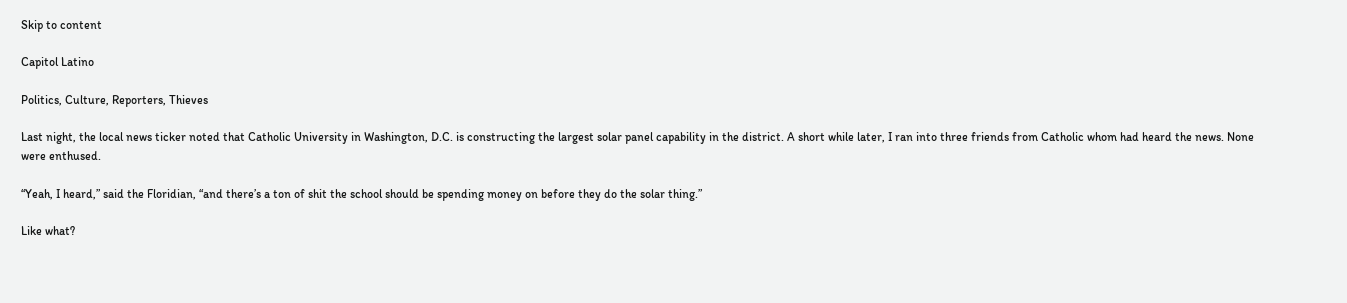Skip to content

Capitol Latino

Politics, Culture, Reporters, Thieves

Last night, the local news ticker noted that Catholic University in Washington, D.C. is constructing the largest solar panel capability in the district. A short while later, I ran into three friends from Catholic whom had heard the news. None were enthused.

“Yeah, I heard,” said the Floridian, “and there’s a ton of shit the school should be spending money on before they do the solar thing.”

Like what?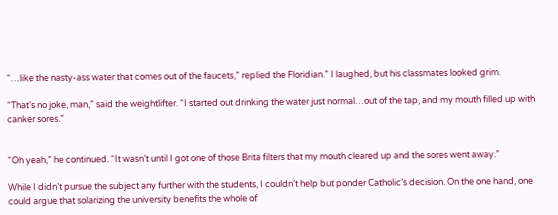“…like the nasty-ass water that comes out of the faucets,” replied the Floridian.” I laughed, but his classmates looked grim.

“That’s no joke, man,” said the weightlifter. “I started out drinking the water just normal…out of the tap, and my mouth filled up with canker sores.”


“Oh yeah,” he continued. “It wasn’t until I got one of those Brita filters that my mouth cleared up and the sores went away.”

While I didn’t pursue the subject any further with the students, I couldn’t help but ponder Catholic’s decision. On the one hand, one could argue that solarizing the university benefits the whole of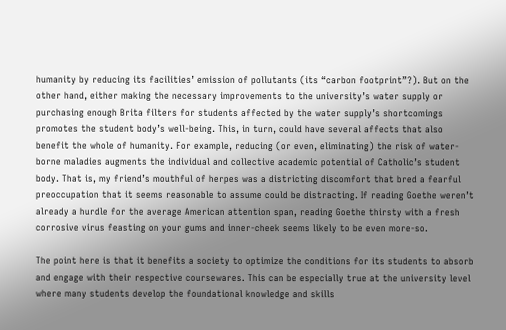humanity by reducing its facilities’ emission of pollutants (its “carbon footprint”?). But on the other hand, either making the necessary improvements to the university’s water supply or purchasing enough Brita filters for students affected by the water supply’s shortcomings promotes the student body’s well-being. This, in turn, could have several affects that also benefit the whole of humanity. For example, reducing (or even, eliminating) the risk of water-borne maladies augments the individual and collective academic potential of Catholic’s student body. That is, my friend’s mouthful of herpes was a districting discomfort that bred a fearful preoccupation that it seems reasonable to assume could be distracting. If reading Goethe weren’t already a hurdle for the average American attention span, reading Goethe thirsty with a fresh corrosive virus feasting on your gums and inner-cheek seems likely to be even more-so.

The point here is that it benefits a society to optimize the conditions for its students to absorb and engage with their respective coursewares. This can be especially true at the university level where many students develop the foundational knowledge and skills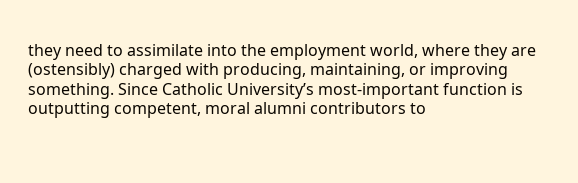they need to assimilate into the employment world, where they are (ostensibly) charged with producing, maintaining, or improving something. Since Catholic University’s most-important function is outputting competent, moral alumni contributors to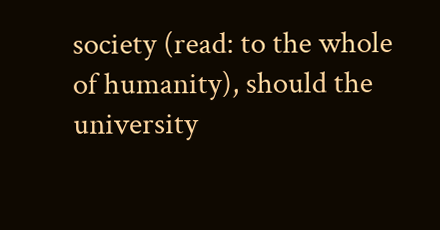society (read: to the whole of humanity), should the university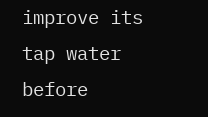improve its tap water before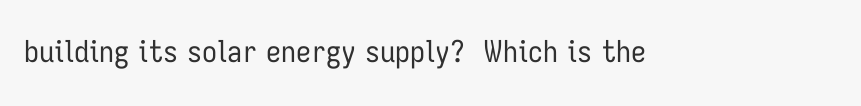building its solar energy supply?  Which is the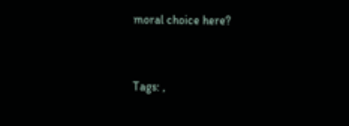moral choice here?


Tags: ,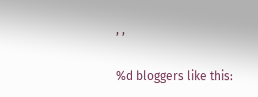, ,

%d bloggers like this: